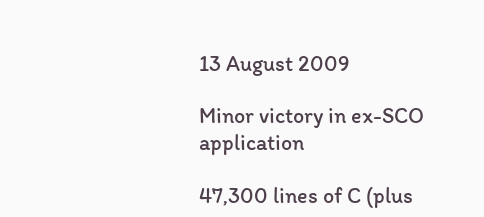13 August 2009

Minor victory in ex-SCO application

47,300 lines of C (plus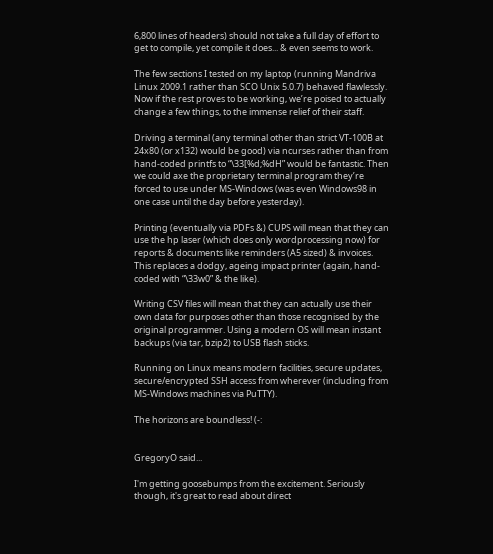6,800 lines of headers) should not take a full day of effort to get to compile, yet compile it does... & even seems to work.

The few sections I tested on my laptop (running Mandriva Linux 2009.1 rather than SCO Unix 5.0.7) behaved flawlessly. Now if the rest proves to be working, we’re poised to actually change a few things, to the immense relief of their staff.

Driving a terminal (any terminal other than strict VT-100B at 24x80 (or x132) would be good) via ncurses rather than from hand-coded printfs to “\33[%d;%dH” would be fantastic. Then we could axe the proprietary terminal program they’re forced to use under MS-Windows (was even Windows98 in one case until the day before yesterday).

Printing (eventually via PDFs &) CUPS will mean that they can use the hp laser (which does only wordprocessing now) for reports & documents like reminders (A5 sized) & invoices. This replaces a dodgy, ageing impact printer (again, hand-coded with “\33w0” & the like).

Writing CSV files will mean that they can actually use their own data for purposes other than those recognised by the original programmer. Using a modern OS will mean instant backups (via tar, bzip2) to USB flash sticks.

Running on Linux means modern facilities, secure updates, secure/encrypted SSH access from wherever (including from MS-Windows machines via PuTTY).

The horizons are boundless! (-:


GregoryO said...

I'm getting goosebumps from the excitement. Seriously though, it's great to read about direct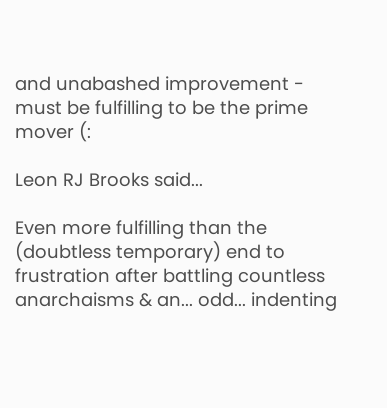and unabashed improvement - must be fulfilling to be the prime mover (:

Leon RJ Brooks said...

Even more fulfilling than the (doubtless temporary) end to frustration after battling countless anarchaisms & an... odd... indenting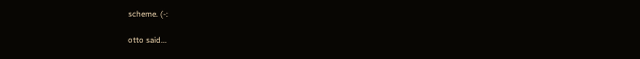scheme. (-:

otto said...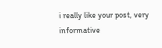i really like your post, very informative